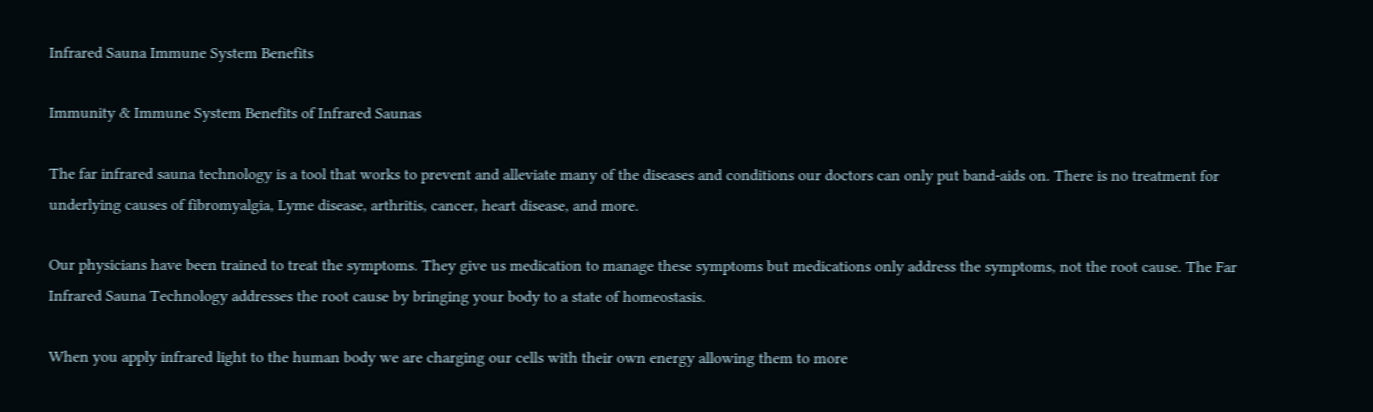Infrared Sauna Immune System Benefits

Immunity & Immune System Benefits of Infrared Saunas

The far infrared sauna technology is a tool that works to prevent and alleviate many of the diseases and conditions our doctors can only put band-aids on. There is no treatment for underlying causes of fibromyalgia, Lyme disease, arthritis, cancer, heart disease, and more.

Our physicians have been trained to treat the symptoms. They give us medication to manage these symptoms but medications only address the symptoms, not the root cause. The Far Infrared Sauna Technology addresses the root cause by bringing your body to a state of homeostasis.

When you apply infrared light to the human body we are charging our cells with their own energy allowing them to more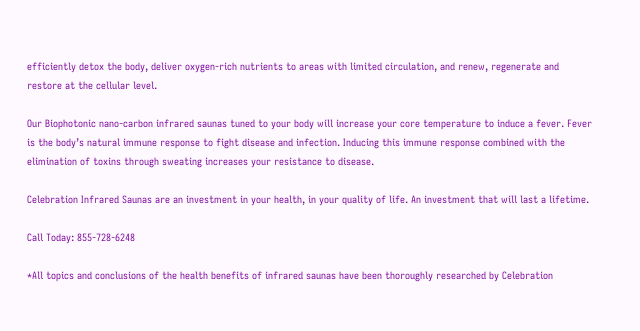efficiently detox the body, deliver oxygen-rich nutrients to areas with limited circulation, and renew, regenerate and restore at the cellular level.

Our Biophotonic nano-carbon infrared saunas tuned to your body will increase your core temperature to induce a fever. Fever is the body’s natural immune response to fight disease and infection. Inducing this immune response combined with the elimination of toxins through sweating increases your resistance to disease.

Celebration Infrared Saunas are an investment in your health, in your quality of life. An investment that will last a lifetime.

Call Today: 855-728-6248

*All topics and conclusions of the health benefits of infrared saunas have been thoroughly researched by Celebration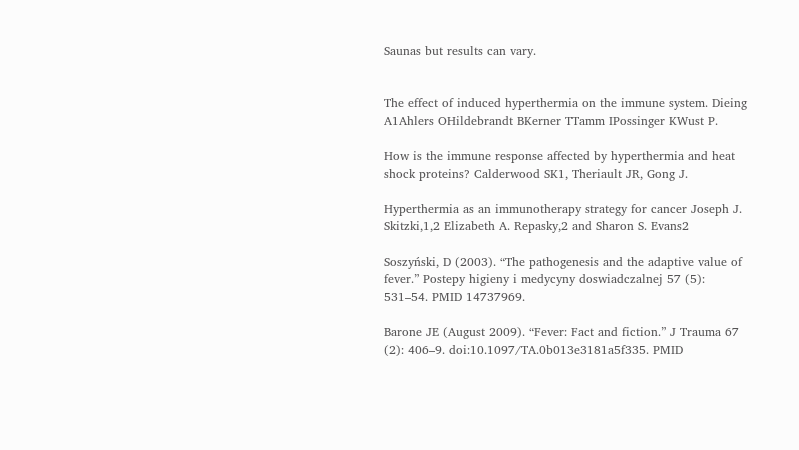Saunas but results can vary.


The effect of induced hyperthermia on the immune system. Dieing A1Ahlers OHildebrandt BKerner TTamm IPossinger KWust P.

How is the immune response affected by hyperthermia and heat shock proteins? Calderwood SK1, Theriault JR, Gong J.

Hyperthermia as an immunotherapy strategy for cancer Joseph J. Skitzki,1,2 Elizabeth A. Repasky,2 and Sharon S. Evans2

Soszyński, D (2003). “The pathogenesis and the adaptive value of fever.” Postepy higieny i medycyny doswiadczalnej 57 (5): 531–54. PMID 14737969.

Barone JE (August 2009). “Fever: Fact and fiction.” J Trauma 67 (2): 406–9. doi:10.1097/TA.0b013e3181a5f335. PMID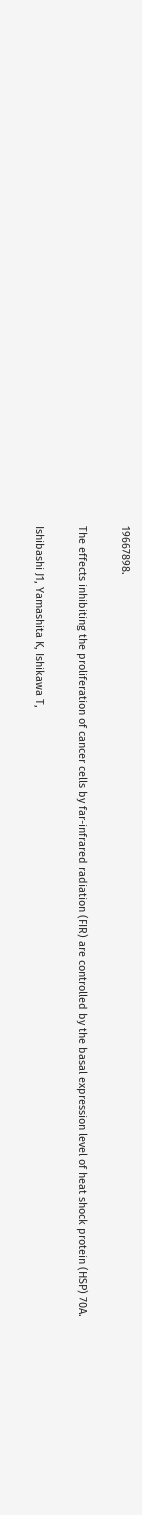19667898.

The effects inhibiting the proliferation of cancer cells by far-infrared radiation (FIR) are controlled by the basal expression level of heat shock protein (HSP) 70A.

Ishibashi J1, Yamashita K, Ishikawa T,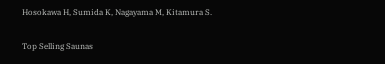Hosokawa H, Sumida K, Nagayama M, Kitamura S.

Top Selling Saunas